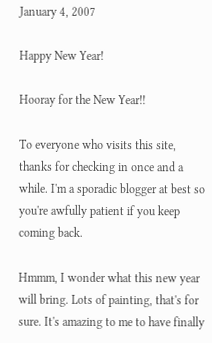January 4, 2007

Happy New Year!

Hooray for the New Year!!

To everyone who visits this site, thanks for checking in once and a while. I'm a sporadic blogger at best so you're awfully patient if you keep coming back.

Hmmm, I wonder what this new year will bring. Lots of painting, that's for sure. It's amazing to me to have finally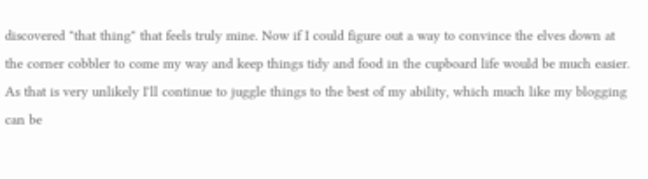discovered "that thing" that feels truly mine. Now if I could figure out a way to convince the elves down at the corner cobbler to come my way and keep things tidy and food in the cupboard life would be much easier. As that is very unlikely I'll continue to juggle things to the best of my ability, which much like my blogging can be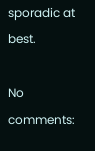sporadic at best.

No comments: